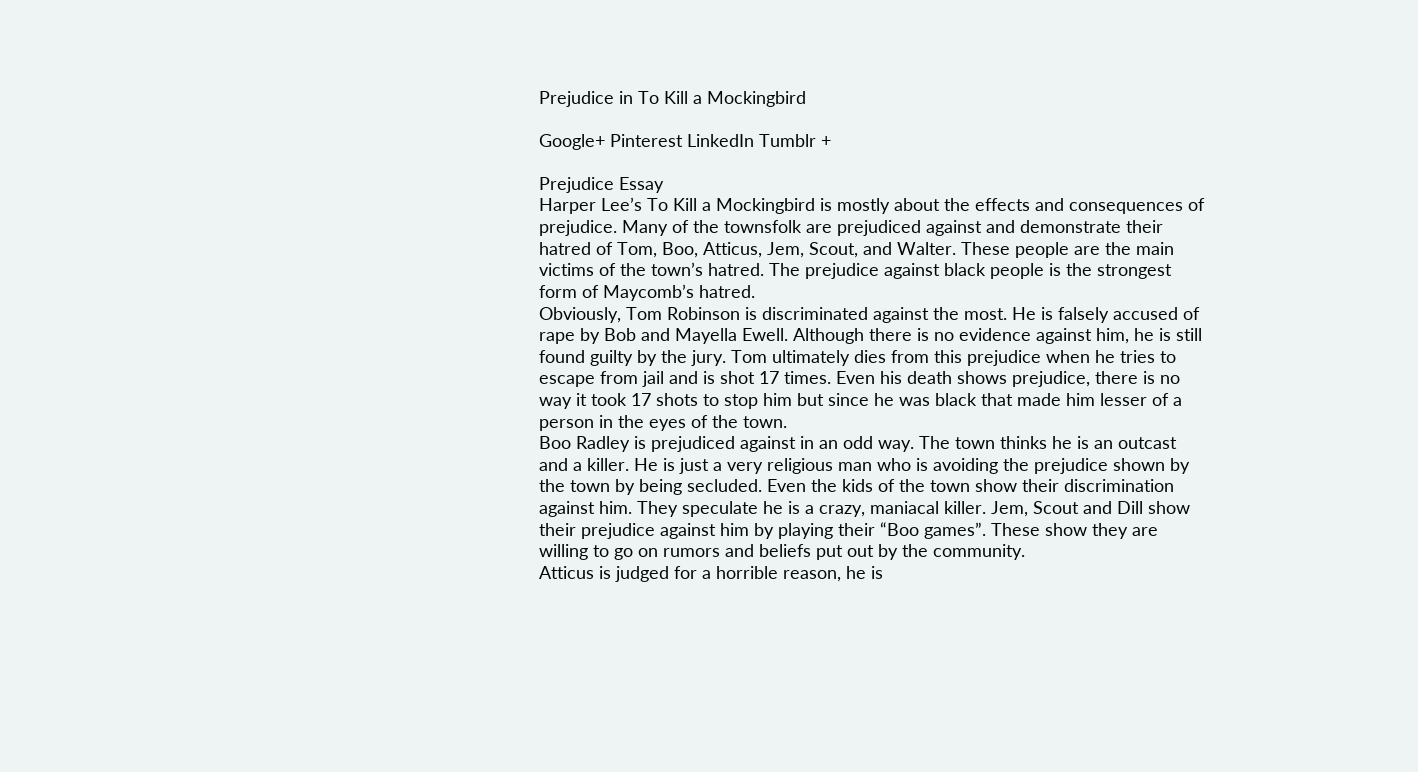Prejudice in To Kill a Mockingbird

Google+ Pinterest LinkedIn Tumblr +

Prejudice Essay
Harper Lee’s To Kill a Mockingbird is mostly about the effects and consequences of prejudice. Many of the townsfolk are prejudiced against and demonstrate their hatred of Tom, Boo, Atticus, Jem, Scout, and Walter. These people are the main victims of the town’s hatred. The prejudice against black people is the strongest form of Maycomb’s hatred.
Obviously, Tom Robinson is discriminated against the most. He is falsely accused of rape by Bob and Mayella Ewell. Although there is no evidence against him, he is still found guilty by the jury. Tom ultimately dies from this prejudice when he tries to escape from jail and is shot 17 times. Even his death shows prejudice, there is no way it took 17 shots to stop him but since he was black that made him lesser of a person in the eyes of the town.
Boo Radley is prejudiced against in an odd way. The town thinks he is an outcast and a killer. He is just a very religious man who is avoiding the prejudice shown by the town by being secluded. Even the kids of the town show their discrimination against him. They speculate he is a crazy, maniacal killer. Jem, Scout and Dill show their prejudice against him by playing their “Boo games”. These show they are willing to go on rumors and beliefs put out by the community.
Atticus is judged for a horrible reason, he is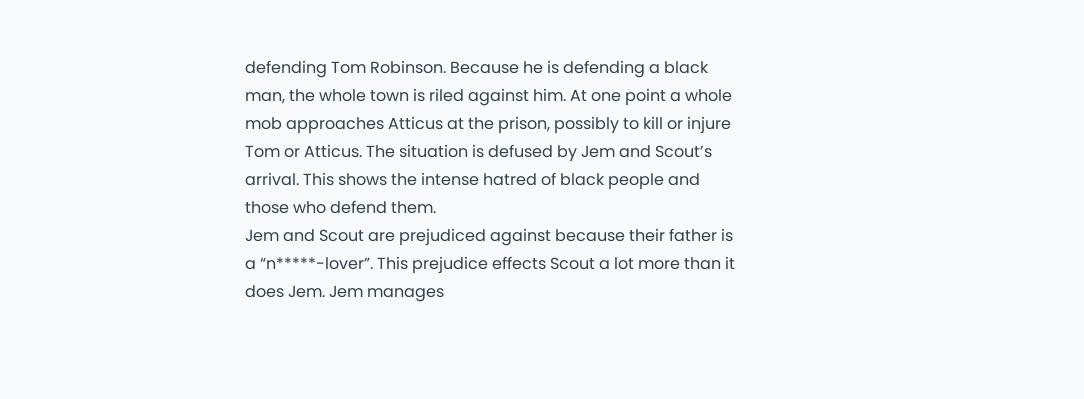defending Tom Robinson. Because he is defending a black man, the whole town is riled against him. At one point a whole mob approaches Atticus at the prison, possibly to kill or injure Tom or Atticus. The situation is defused by Jem and Scout’s arrival. This shows the intense hatred of black people and those who defend them.
Jem and Scout are prejudiced against because their father is a “n*****-lover”. This prejudice effects Scout a lot more than it does Jem. Jem manages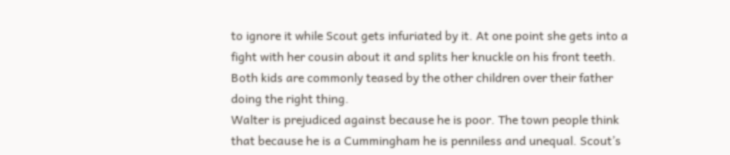to ignore it while Scout gets infuriated by it. At one point she gets into a fight with her cousin about it and splits her knuckle on his front teeth. Both kids are commonly teased by the other children over their father doing the right thing.
Walter is prejudiced against because he is poor. The town people think that because he is a Cummingham he is penniless and unequal. Scout’s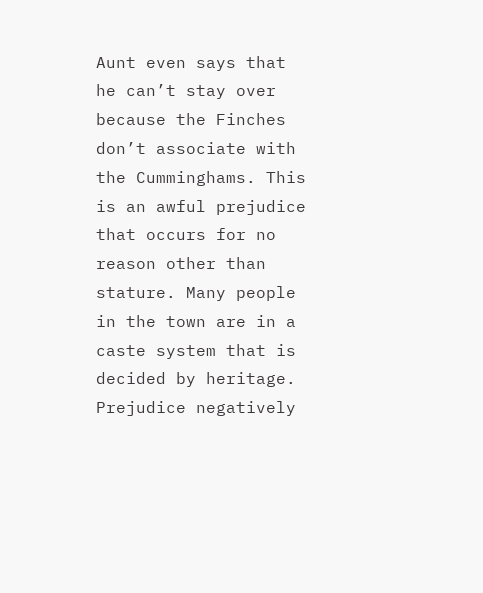Aunt even says that he can’t stay over because the Finches don’t associate with the Cumminghams. This is an awful prejudice that occurs for no reason other than stature. Many people in the town are in a caste system that is decided by heritage.
Prejudice negatively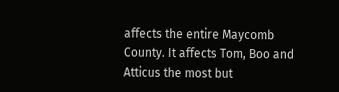affects the entire Maycomb County. It affects Tom, Boo and Atticus the most but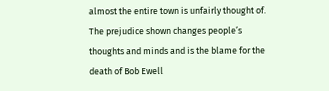almost the entire town is unfairly thought of. The prejudice shown changes people’s thoughts and minds and is the blame for the death of Bob Ewell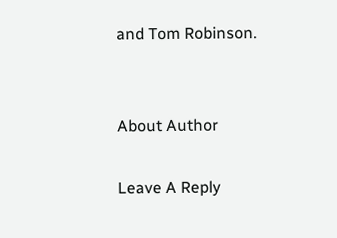and Tom Robinson.


About Author

Leave A Reply